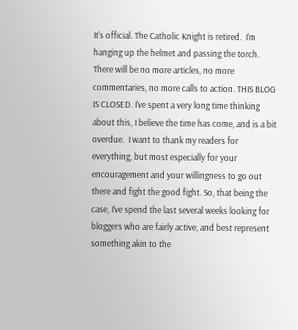It's official. The Catholic Knight is retired.  I'm hanging up the helmet and passing the torch. There will be no more articles, no more commentaries, no more calls to action. THIS BLOG IS CLOSED. I've spent a very long time thinking about this, I believe the time has come, and is a bit overdue.  I want to thank my readers for everything, but most especially for your encouragement and your willingness to go out there and fight the good fight. So, that being the case, I've spend the last several weeks looking for bloggers who are fairly active, and best represent something akin to the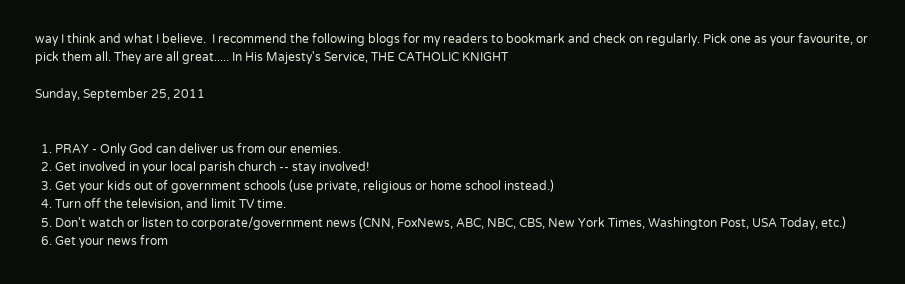way I think and what I believe.  I recommend the following blogs for my readers to bookmark and check on regularly. Pick one as your favourite, or pick them all. They are all great..... In His Majesty's Service, THE CATHOLIC KNIGHT

Sunday, September 25, 2011


  1. PRAY - Only God can deliver us from our enemies.
  2. Get involved in your local parish church -- stay involved!
  3. Get your kids out of government schools (use private, religious or home school instead.)
  4. Turn off the television, and limit TV time.
  5. Don't watch or listen to corporate/government news (CNN, FoxNews, ABC, NBC, CBS, New York Times, Washington Post, USA Today, etc.)
  6. Get your news from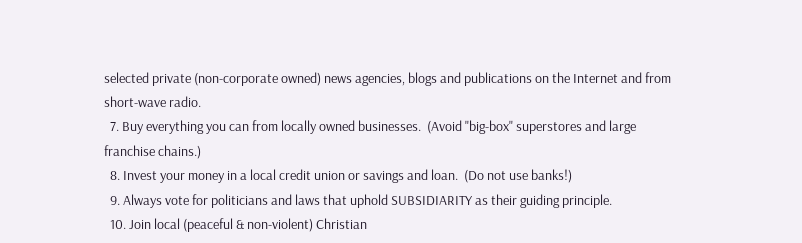selected private (non-corporate owned) news agencies, blogs and publications on the Internet and from short-wave radio.
  7. Buy everything you can from locally owned businesses.  (Avoid "big-box" superstores and large franchise chains.)
  8. Invest your money in a local credit union or savings and loan.  (Do not use banks!)
  9. Always vote for politicians and laws that uphold SUBSIDIARITY as their guiding principle.
  10. Join local (peaceful & non-violent) Christian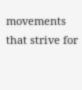movements that strive for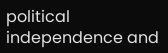political independence and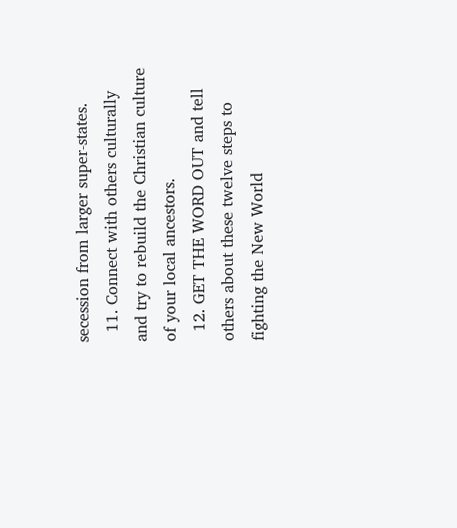secession from larger super-states.
  11. Connect with others culturally and try to rebuild the Christian culture of your local ancestors.
  12. GET THE WORD OUT and tell others about these twelve steps to fighting the New World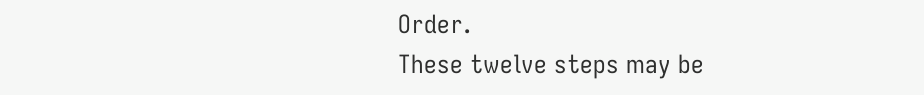Order.
These twelve steps may be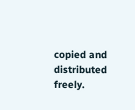copied and distributed freely.